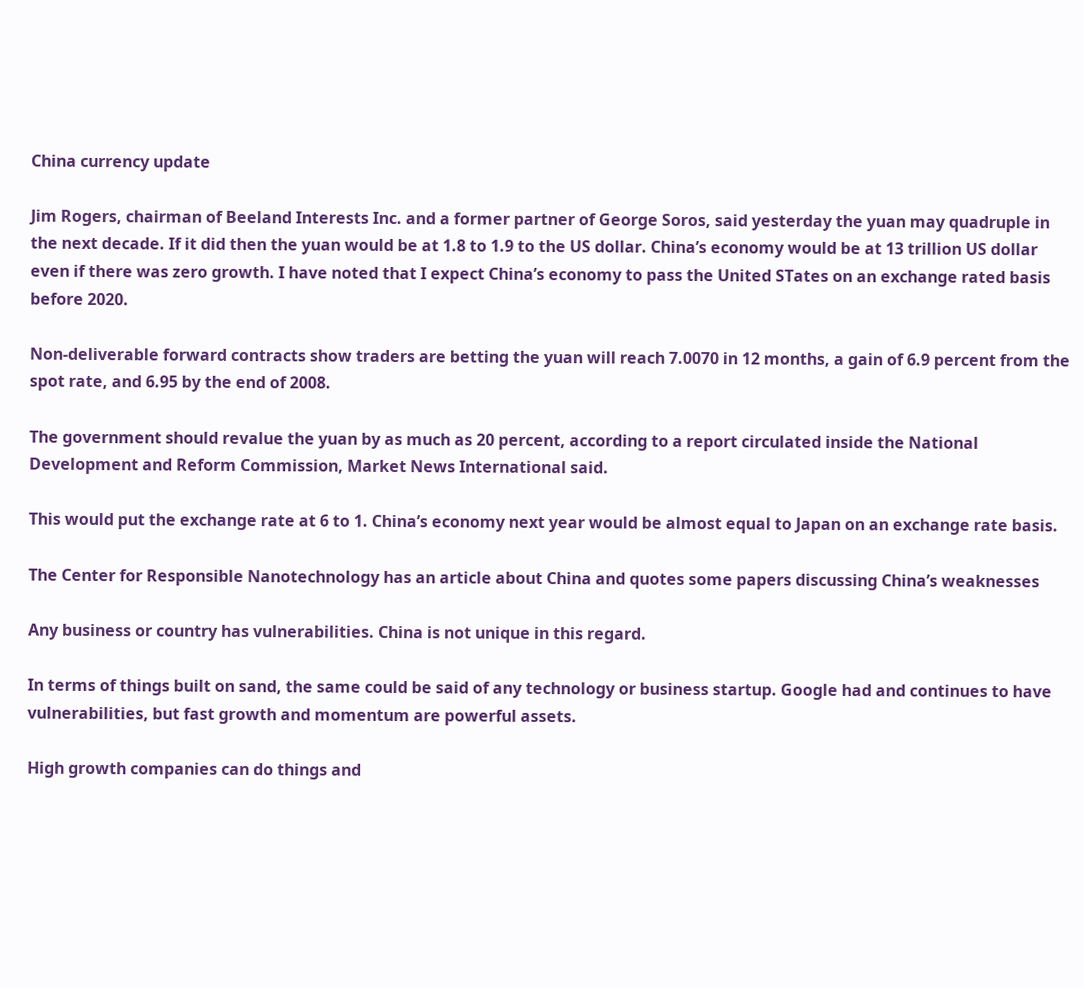China currency update

Jim Rogers, chairman of Beeland Interests Inc. and a former partner of George Soros, said yesterday the yuan may quadruple in the next decade. If it did then the yuan would be at 1.8 to 1.9 to the US dollar. China’s economy would be at 13 trillion US dollar even if there was zero growth. I have noted that I expect China’s economy to pass the United STates on an exchange rated basis before 2020.

Non-deliverable forward contracts show traders are betting the yuan will reach 7.0070 in 12 months, a gain of 6.9 percent from the spot rate, and 6.95 by the end of 2008.

The government should revalue the yuan by as much as 20 percent, according to a report circulated inside the National Development and Reform Commission, Market News International said.

This would put the exchange rate at 6 to 1. China’s economy next year would be almost equal to Japan on an exchange rate basis.

The Center for Responsible Nanotechnology has an article about China and quotes some papers discussing China’s weaknesses

Any business or country has vulnerabilities. China is not unique in this regard.

In terms of things built on sand, the same could be said of any technology or business startup. Google had and continues to have vulnerabilities, but fast growth and momentum are powerful assets.

High growth companies can do things and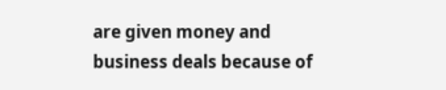are given money and business deals because of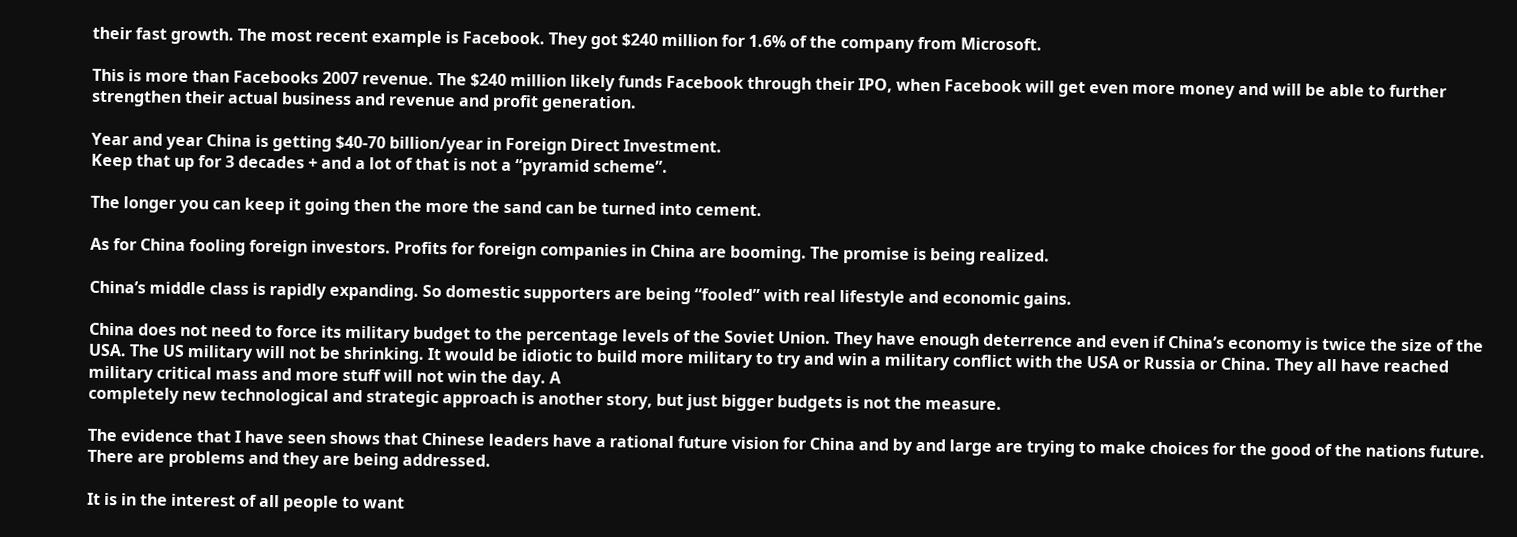their fast growth. The most recent example is Facebook. They got $240 million for 1.6% of the company from Microsoft.

This is more than Facebooks 2007 revenue. The $240 million likely funds Facebook through their IPO, when Facebook will get even more money and will be able to further strengthen their actual business and revenue and profit generation.

Year and year China is getting $40-70 billion/year in Foreign Direct Investment.
Keep that up for 3 decades + and a lot of that is not a “pyramid scheme”.

The longer you can keep it going then the more the sand can be turned into cement.

As for China fooling foreign investors. Profits for foreign companies in China are booming. The promise is being realized.

China’s middle class is rapidly expanding. So domestic supporters are being “fooled” with real lifestyle and economic gains.

China does not need to force its military budget to the percentage levels of the Soviet Union. They have enough deterrence and even if China’s economy is twice the size of the USA. The US military will not be shrinking. It would be idiotic to build more military to try and win a military conflict with the USA or Russia or China. They all have reached military critical mass and more stuff will not win the day. A
completely new technological and strategic approach is another story, but just bigger budgets is not the measure.

The evidence that I have seen shows that Chinese leaders have a rational future vision for China and by and large are trying to make choices for the good of the nations future. There are problems and they are being addressed.

It is in the interest of all people to want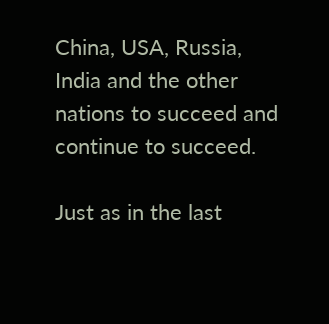China, USA, Russia, India and the other nations to succeed and continue to succeed.

Just as in the last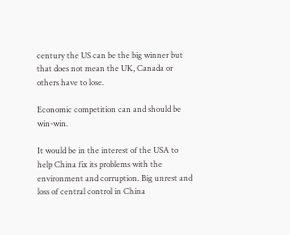century the US can be the big winner but that does not mean the UK, Canada or others have to lose.

Economic competition can and should be win-win.

It would be in the interest of the USA to help China fix its problems with the environment and corruption. Big unrest and loss of central control in China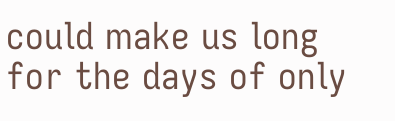could make us long for the days of only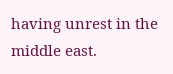having unrest in the middle east.